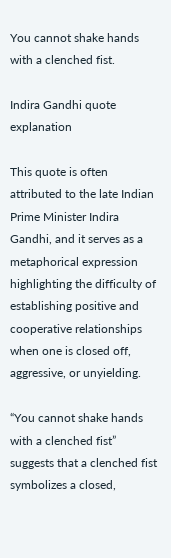You cannot shake hands with a clenched fist.

Indira Gandhi quote explanation

This quote is often attributed to the late Indian Prime Minister Indira Gandhi, and it serves as a metaphorical expression highlighting the difficulty of establishing positive and cooperative relationships when one is closed off, aggressive, or unyielding.

“You cannot shake hands with a clenched fist” suggests that a clenched fist symbolizes a closed,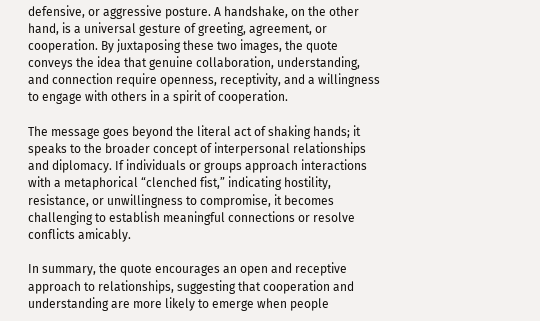defensive, or aggressive posture. A handshake, on the other hand, is a universal gesture of greeting, agreement, or cooperation. By juxtaposing these two images, the quote conveys the idea that genuine collaboration, understanding, and connection require openness, receptivity, and a willingness to engage with others in a spirit of cooperation.

The message goes beyond the literal act of shaking hands; it speaks to the broader concept of interpersonal relationships and diplomacy. If individuals or groups approach interactions with a metaphorical “clenched fist,” indicating hostility, resistance, or unwillingness to compromise, it becomes challenging to establish meaningful connections or resolve conflicts amicably.

In summary, the quote encourages an open and receptive approach to relationships, suggesting that cooperation and understanding are more likely to emerge when people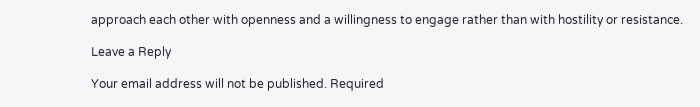approach each other with openness and a willingness to engage rather than with hostility or resistance.

Leave a Reply

Your email address will not be published. Required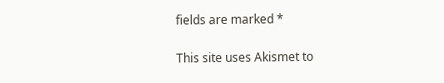fields are marked *

This site uses Akismet to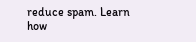reduce spam. Learn how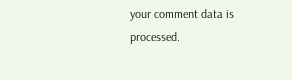your comment data is processed.